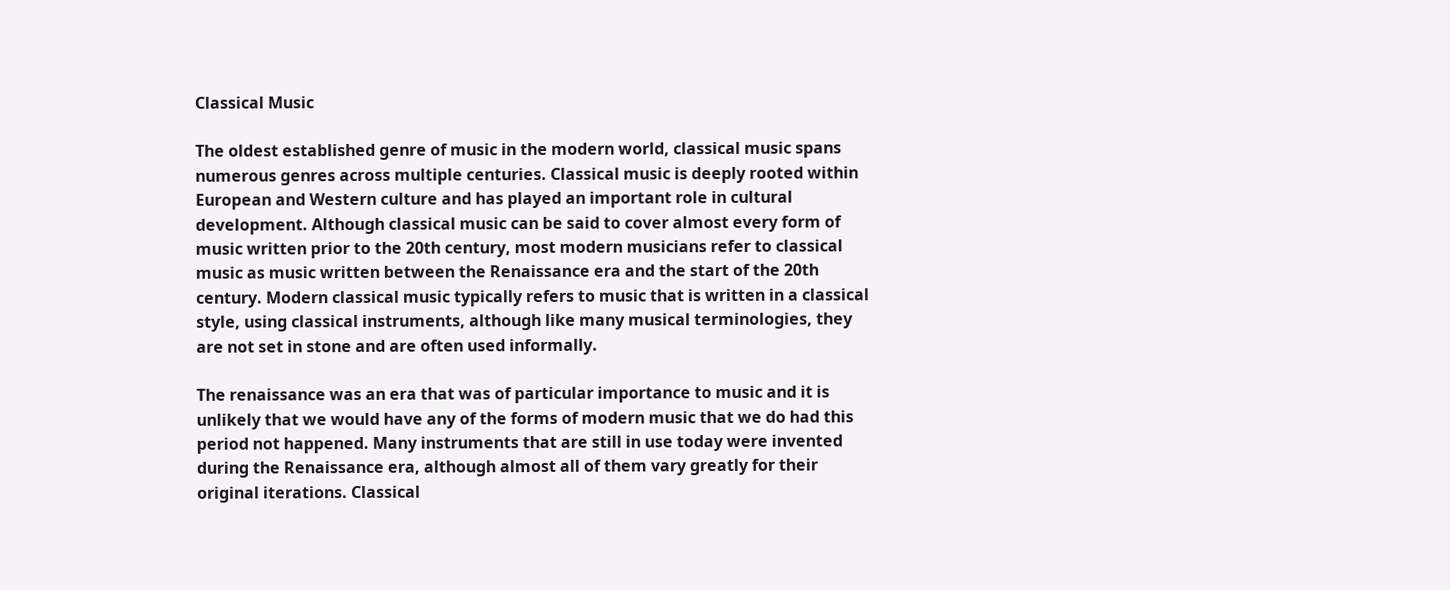Classical Music

The oldest established genre of music in the modern world, classical music spans numerous genres across multiple centuries. Classical music is deeply rooted within European and Western culture and has played an important role in cultural development. Although classical music can be said to cover almost every form of music written prior to the 20th century, most modern musicians refer to classical music as music written between the Renaissance era and the start of the 20th century. Modern classical music typically refers to music that is written in a classical style, using classical instruments, although like many musical terminologies, they are not set in stone and are often used informally.

The renaissance was an era that was of particular importance to music and it is unlikely that we would have any of the forms of modern music that we do had this period not happened. Many instruments that are still in use today were invented during the Renaissance era, although almost all of them vary greatly for their original iterations. Classical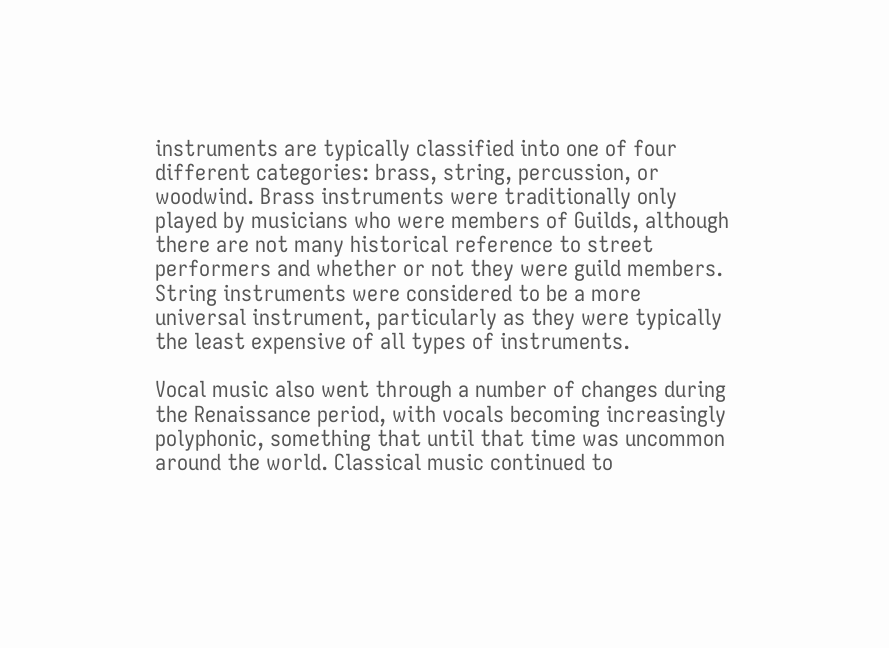instruments are typically classified into one of four different categories: brass, string, percussion, or woodwind. Brass instruments were traditionally only played by musicians who were members of Guilds, although there are not many historical reference to street performers and whether or not they were guild members. String instruments were considered to be a more universal instrument, particularly as they were typically the least expensive of all types of instruments.

Vocal music also went through a number of changes during the Renaissance period, with vocals becoming increasingly polyphonic, something that until that time was uncommon around the world. Classical music continued to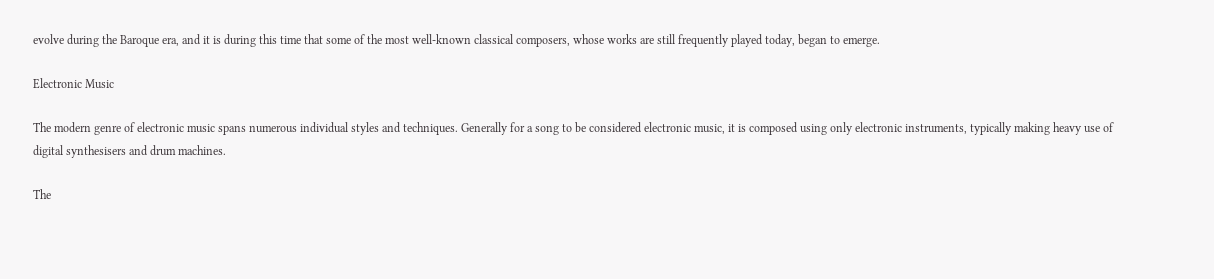evolve during the Baroque era, and it is during this time that some of the most well-known classical composers, whose works are still frequently played today, began to emerge.

Electronic Music

The modern genre of electronic music spans numerous individual styles and techniques. Generally for a song to be considered electronic music, it is composed using only electronic instruments, typically making heavy use of digital synthesisers and drum machines.

The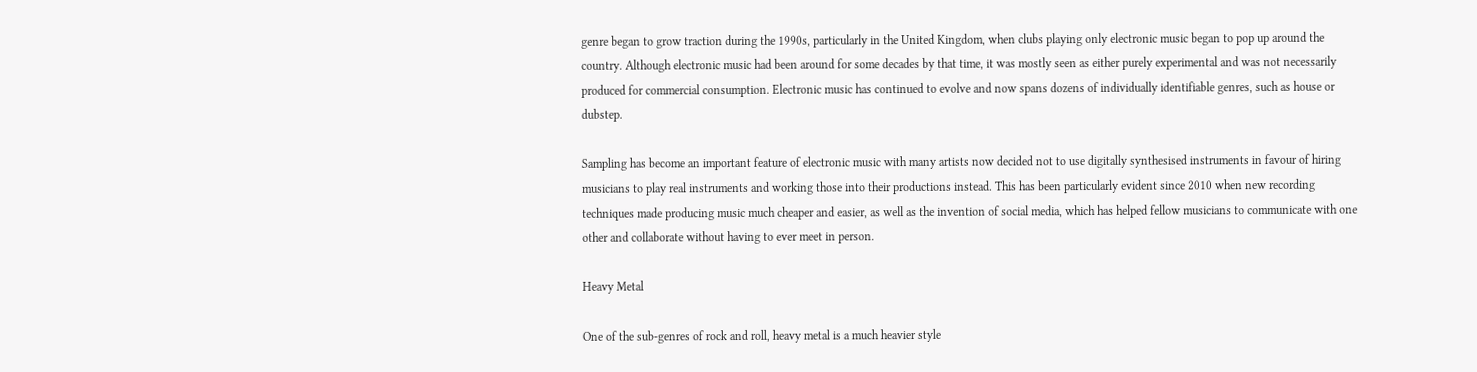genre began to grow traction during the 1990s, particularly in the United Kingdom, when clubs playing only electronic music began to pop up around the country. Although electronic music had been around for some decades by that time, it was mostly seen as either purely experimental and was not necessarily produced for commercial consumption. Electronic music has continued to evolve and now spans dozens of individually identifiable genres, such as house or dubstep.

Sampling has become an important feature of electronic music with many artists now decided not to use digitally synthesised instruments in favour of hiring musicians to play real instruments and working those into their productions instead. This has been particularly evident since 2010 when new recording techniques made producing music much cheaper and easier, as well as the invention of social media, which has helped fellow musicians to communicate with one other and collaborate without having to ever meet in person.

Heavy Metal

One of the sub-genres of rock and roll, heavy metal is a much heavier style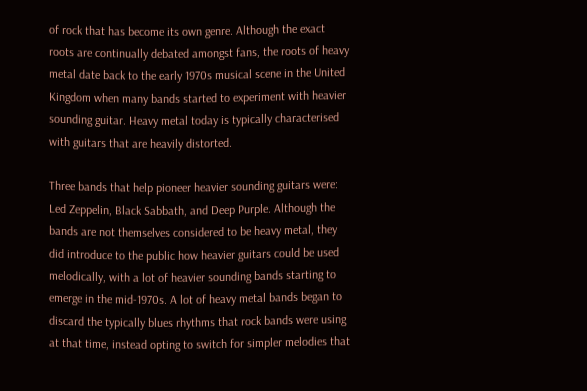of rock that has become its own genre. Although the exact roots are continually debated amongst fans, the roots of heavy metal date back to the early 1970s musical scene in the United Kingdom when many bands started to experiment with heavier sounding guitar. Heavy metal today is typically characterised with guitars that are heavily distorted.

Three bands that help pioneer heavier sounding guitars were: Led Zeppelin, Black Sabbath, and Deep Purple. Although the bands are not themselves considered to be heavy metal, they did introduce to the public how heavier guitars could be used melodically, with a lot of heavier sounding bands starting to emerge in the mid-1970s. A lot of heavy metal bands began to discard the typically blues rhythms that rock bands were using at that time, instead opting to switch for simpler melodies that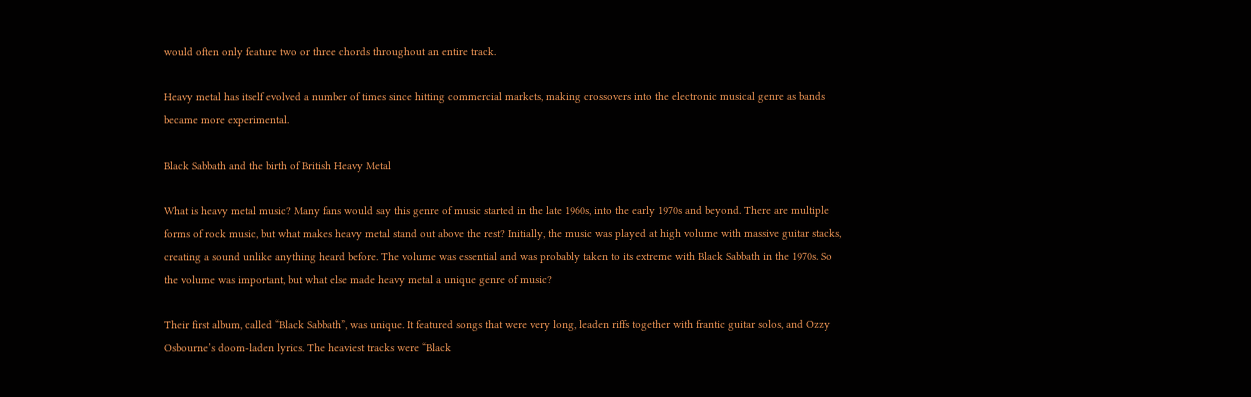would often only feature two or three chords throughout an entire track.

Heavy metal has itself evolved a number of times since hitting commercial markets, making crossovers into the electronic musical genre as bands became more experimental.

Black Sabbath and the birth of British Heavy Metal

What is heavy metal music? Many fans would say this genre of music started in the late 1960s, into the early 1970s and beyond. There are multiple forms of rock music, but what makes heavy metal stand out above the rest? Initially, the music was played at high volume with massive guitar stacks, creating a sound unlike anything heard before. The volume was essential and was probably taken to its extreme with Black Sabbath in the 1970s. So the volume was important, but what else made heavy metal a unique genre of music?

Their first album, called “Black Sabbath”, was unique. It featured songs that were very long, leaden riffs together with frantic guitar solos, and Ozzy Osbourne’s doom-laden lyrics. The heaviest tracks were “Black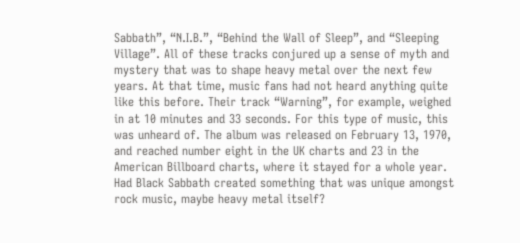Sabbath”, “N.I.B.”, “Behind the Wall of Sleep”, and “Sleeping Village”. All of these tracks conjured up a sense of myth and mystery that was to shape heavy metal over the next few years. At that time, music fans had not heard anything quite like this before. Their track “Warning”, for example, weighed in at 10 minutes and 33 seconds. For this type of music, this was unheard of. The album was released on February 13, 1970, and reached number eight in the UK charts and 23 in the American Billboard charts, where it stayed for a whole year. Had Black Sabbath created something that was unique amongst rock music, maybe heavy metal itself?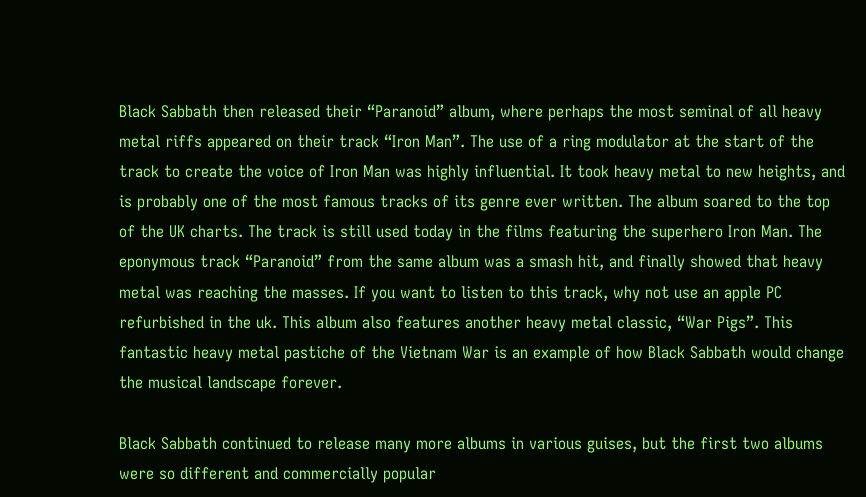Black Sabbath then released their “Paranoid” album, where perhaps the most seminal of all heavy metal riffs appeared on their track “Iron Man”. The use of a ring modulator at the start of the track to create the voice of Iron Man was highly influential. It took heavy metal to new heights, and is probably one of the most famous tracks of its genre ever written. The album soared to the top of the UK charts. The track is still used today in the films featuring the superhero Iron Man. The eponymous track “Paranoid” from the same album was a smash hit, and finally showed that heavy metal was reaching the masses. If you want to listen to this track, why not use an apple PC refurbished in the uk. This album also features another heavy metal classic, “War Pigs”. This fantastic heavy metal pastiche of the Vietnam War is an example of how Black Sabbath would change the musical landscape forever.

Black Sabbath continued to release many more albums in various guises, but the first two albums were so different and commercially popular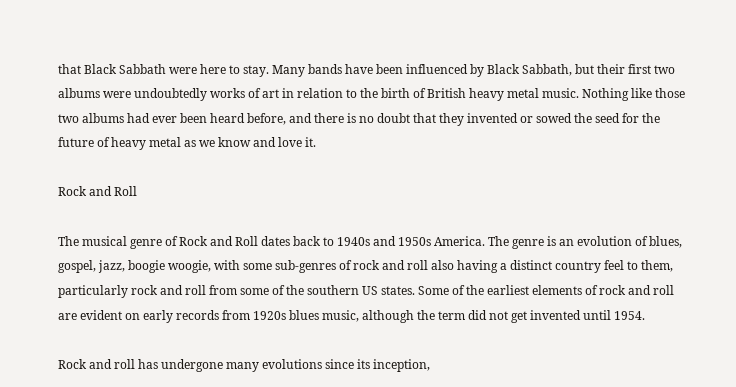that Black Sabbath were here to stay. Many bands have been influenced by Black Sabbath, but their first two albums were undoubtedly works of art in relation to the birth of British heavy metal music. Nothing like those two albums had ever been heard before, and there is no doubt that they invented or sowed the seed for the future of heavy metal as we know and love it.

Rock and Roll

The musical genre of Rock and Roll dates back to 1940s and 1950s America. The genre is an evolution of blues, gospel, jazz, boogie woogie, with some sub-genres of rock and roll also having a distinct country feel to them, particularly rock and roll from some of the southern US states. Some of the earliest elements of rock and roll are evident on early records from 1920s blues music, although the term did not get invented until 1954.

Rock and roll has undergone many evolutions since its inception,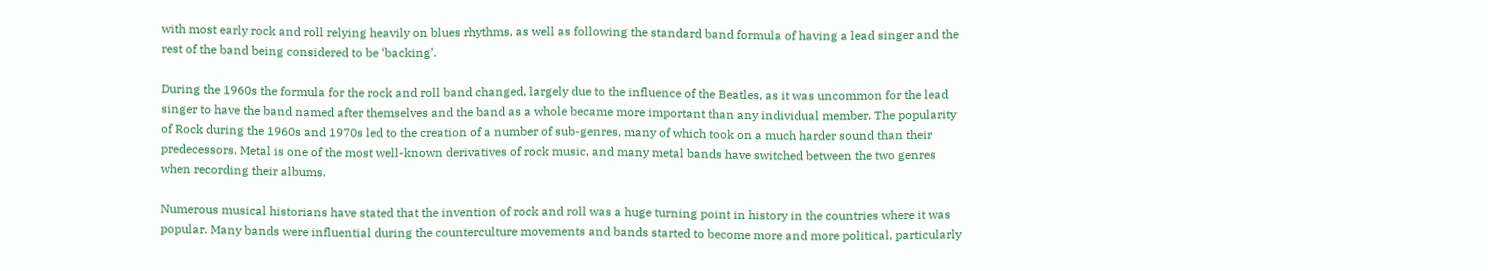with most early rock and roll relying heavily on blues rhythms, as well as following the standard band formula of having a lead singer and the rest of the band being considered to be ‘backing’.

During the 1960s the formula for the rock and roll band changed, largely due to the influence of the Beatles, as it was uncommon for the lead singer to have the band named after themselves and the band as a whole became more important than any individual member. The popularity of Rock during the 1960s and 1970s led to the creation of a number of sub-genres, many of which took on a much harder sound than their predecessors. Metal is one of the most well-known derivatives of rock music, and many metal bands have switched between the two genres when recording their albums.

Numerous musical historians have stated that the invention of rock and roll was a huge turning point in history in the countries where it was popular. Many bands were influential during the counterculture movements and bands started to become more and more political, particularly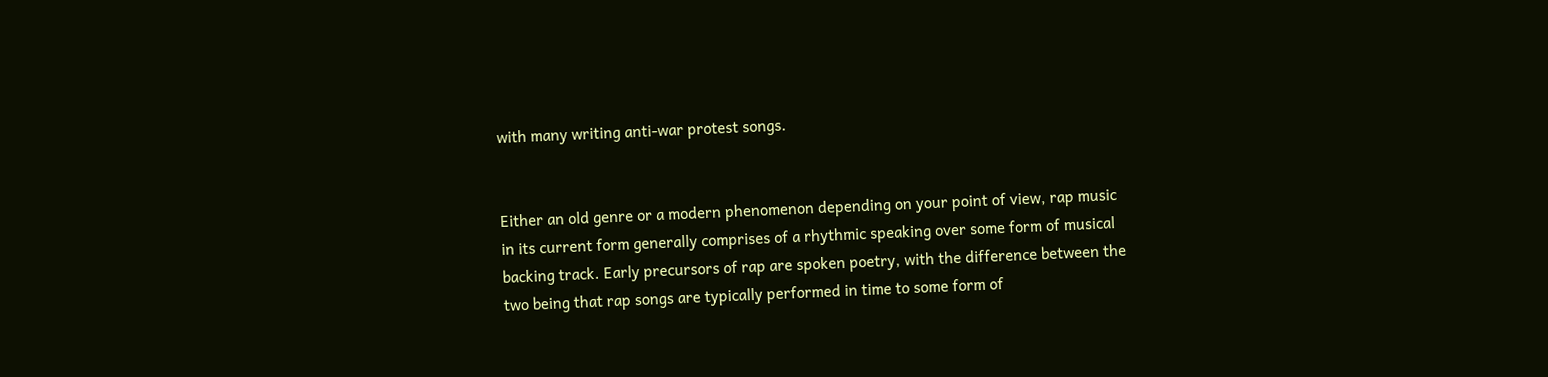with many writing anti-war protest songs.


Either an old genre or a modern phenomenon depending on your point of view, rap music in its current form generally comprises of a rhythmic speaking over some form of musical backing track. Early precursors of rap are spoken poetry, with the difference between the two being that rap songs are typically performed in time to some form of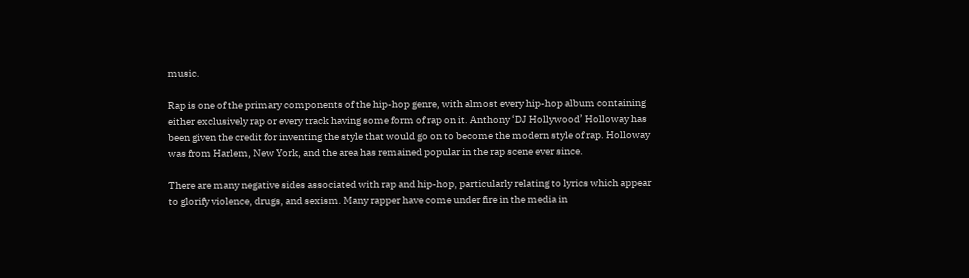music.

Rap is one of the primary components of the hip-hop genre, with almost every hip-hop album containing either exclusively rap or every track having some form of rap on it. Anthony ‘DJ Hollywood’ Holloway has been given the credit for inventing the style that would go on to become the modern style of rap. Holloway was from Harlem, New York, and the area has remained popular in the rap scene ever since.

There are many negative sides associated with rap and hip-hop, particularly relating to lyrics which appear to glorify violence, drugs, and sexism. Many rapper have come under fire in the media in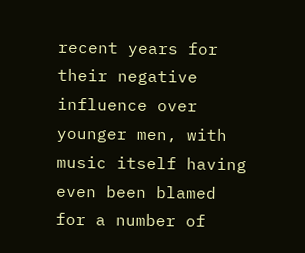recent years for their negative influence over younger men, with music itself having even been blamed for a number of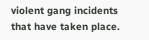violent gang incidents that have taken place.